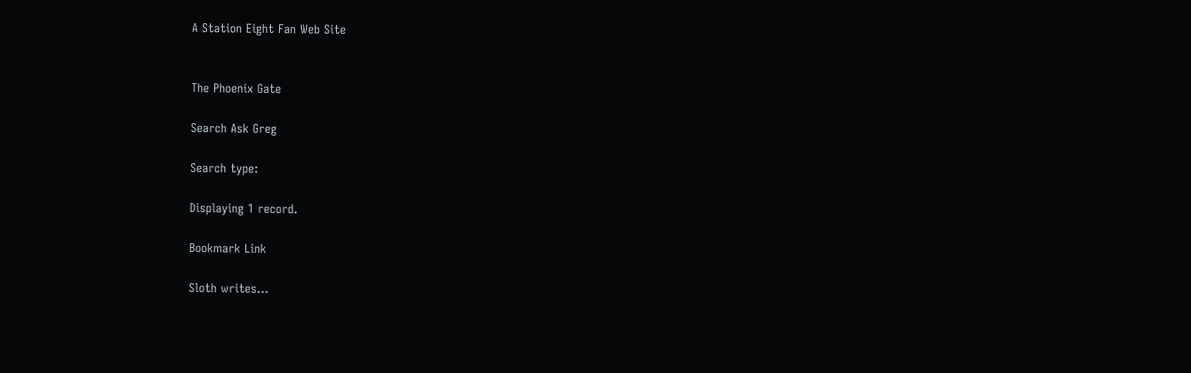A Station Eight Fan Web Site


The Phoenix Gate

Search Ask Greg

Search type:

Displaying 1 record.

Bookmark Link

Sloth writes...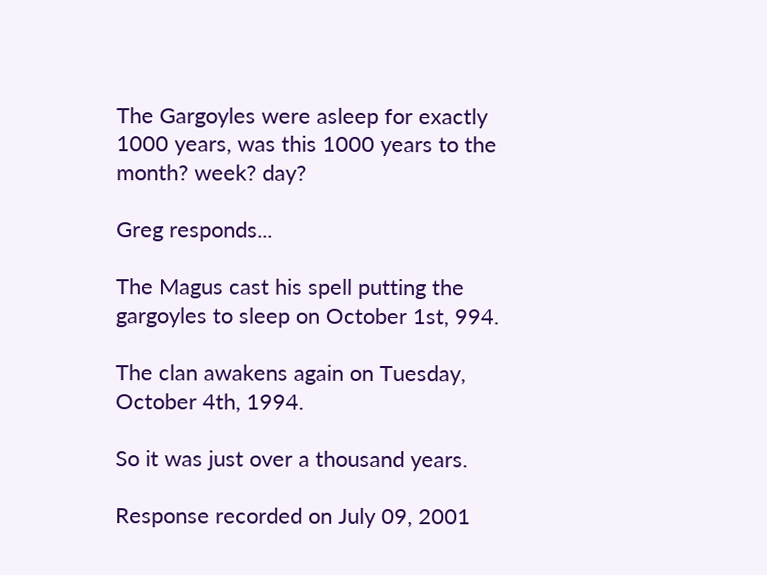The Gargoyles were asleep for exactly 1000 years, was this 1000 years to the month? week? day?

Greg responds...

The Magus cast his spell putting the gargoyles to sleep on October 1st, 994.

The clan awakens again on Tuesday, October 4th, 1994.

So it was just over a thousand years.

Response recorded on July 09, 2001